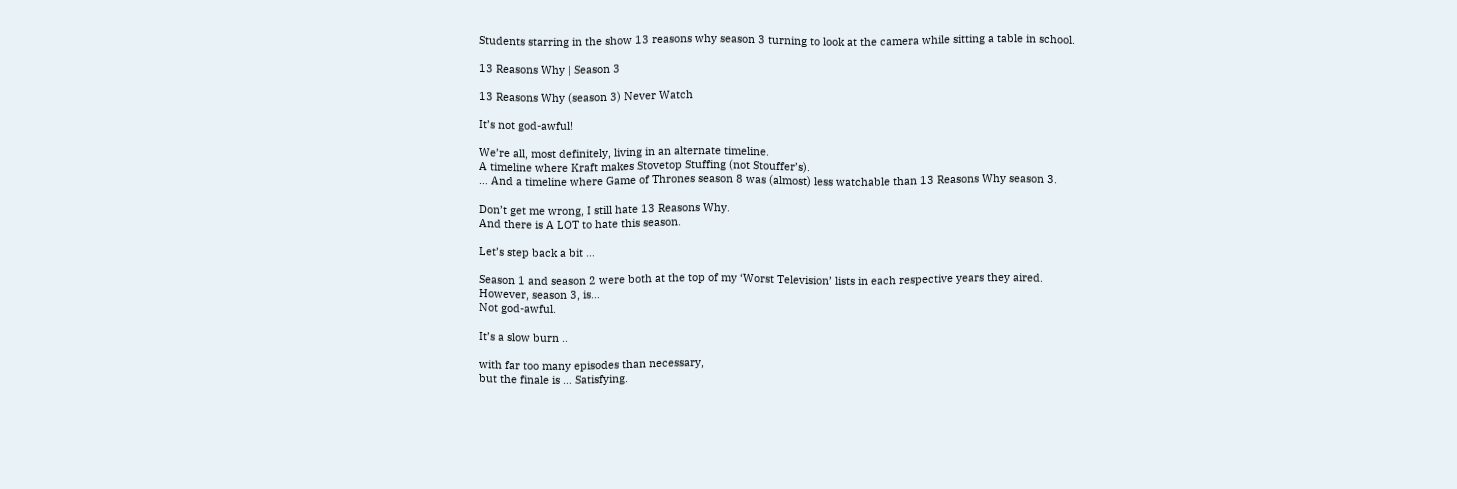Students starring in the show 13 reasons why season 3 turning to look at the camera while sitting a table in school.

13 Reasons Why | Season 3

13 Reasons Why (season 3) Never Watch

It’s not god-awful!

We’re all, most definitely, living in an alternate timeline.
A timeline where Kraft makes Stovetop Stuffing (not Stouffer’s).
… And a timeline where Game of Thrones season 8 was (almost) less watchable than 13 Reasons Why season 3.

Don’t get me wrong, I still hate 13 Reasons Why.
And there is A LOT to hate this season.

Let’s step back a bit …

Season 1 and season 2 were both at the top of my ‘Worst Television’ lists in each respective years they aired.
However, season 3, is…
Not god-awful.

It’s a slow burn ..

with far too many episodes than necessary,
but the finale is … Satisfying.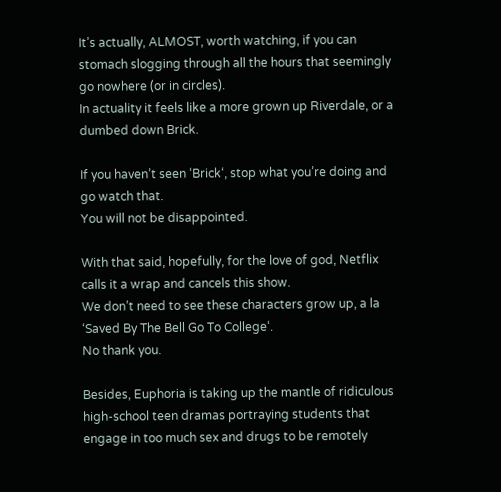It’s actually, ALMOST, worth watching, if you can stomach slogging through all the hours that seemingly go nowhere (or in circles).
In actuality it feels like a more grown up Riverdale, or a dumbed down Brick.

If you haven’t seen ‘Brick‘, stop what you’re doing and go watch that.
You will not be disappointed.

With that said, hopefully, for the love of god, Netflix calls it a wrap and cancels this show.
We don’t need to see these characters grow up, a la ‘Saved By The Bell Go To College‘.
No thank you.

Besides, Euphoria is taking up the mantle of ridiculous high-school teen dramas portraying students that engage in too much sex and drugs to be remotely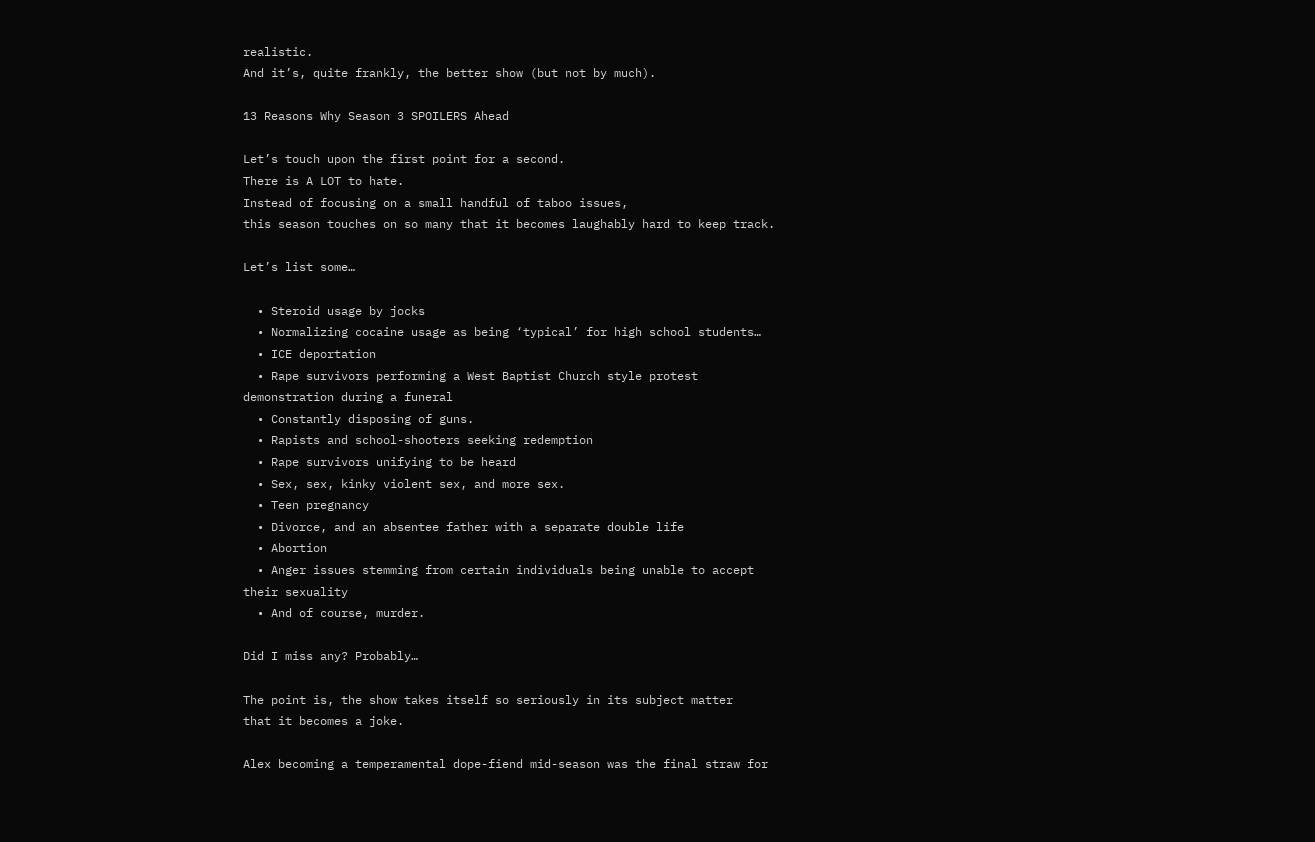realistic.
And it’s, quite frankly, the better show (but not by much).

13 Reasons Why Season 3 SPOILERS Ahead

Let’s touch upon the first point for a second.
There is A LOT to hate.
Instead of focusing on a small handful of taboo issues,
this season touches on so many that it becomes laughably hard to keep track.

Let’s list some…

  • Steroid usage by jocks
  • Normalizing cocaine usage as being ‘typical’ for high school students…
  • ICE deportation
  • Rape survivors performing a West Baptist Church style protest demonstration during a funeral
  • Constantly disposing of guns.
  • Rapists and school-shooters seeking redemption
  • Rape survivors unifying to be heard
  • Sex, sex, kinky violent sex, and more sex.
  • Teen pregnancy
  • Divorce, and an absentee father with a separate double life
  • Abortion
  • Anger issues stemming from certain individuals being unable to accept their sexuality
  • And of course, murder.

Did I miss any? Probably…

The point is, the show takes itself so seriously in its subject matter
that it becomes a joke.

Alex becoming a temperamental dope-fiend mid-season was the final straw for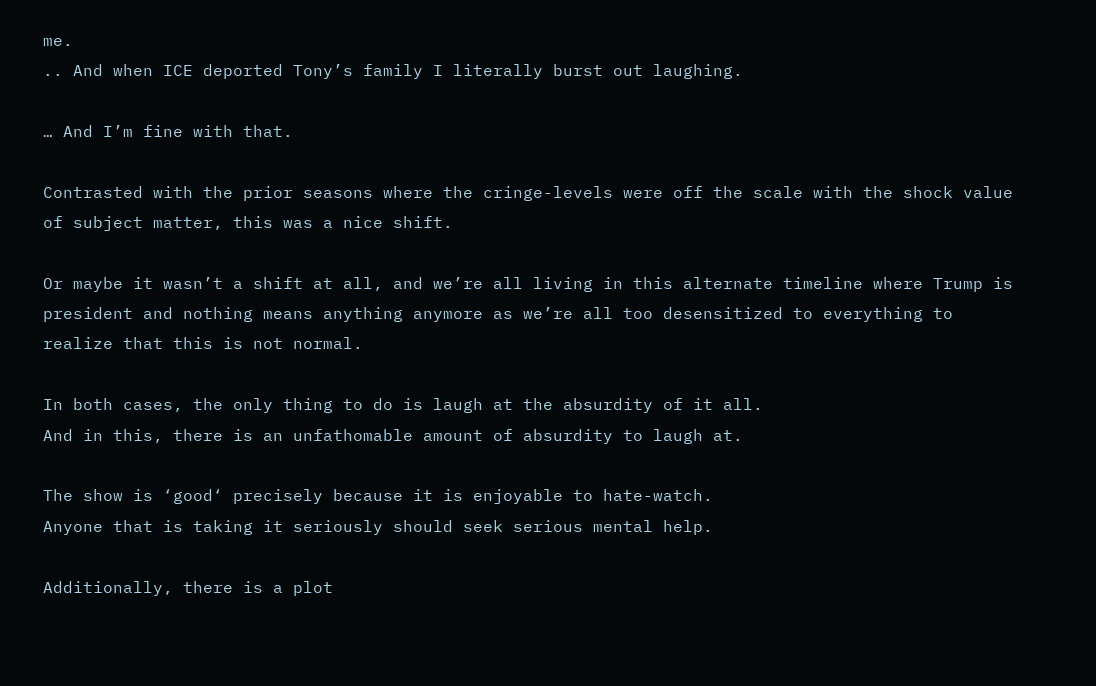me.
.. And when ICE deported Tony’s family I literally burst out laughing.

… And I’m fine with that.

Contrasted with the prior seasons where the cringe-levels were off the scale with the shock value of subject matter, this was a nice shift.

Or maybe it wasn’t a shift at all, and we’re all living in this alternate timeline where Trump is president and nothing means anything anymore as we’re all too desensitized to everything to realize that this is not normal.

In both cases, the only thing to do is laugh at the absurdity of it all.
And in this, there is an unfathomable amount of absurdity to laugh at.

The show is ‘good‘ precisely because it is enjoyable to hate-watch.
Anyone that is taking it seriously should seek serious mental help.

Additionally, there is a plot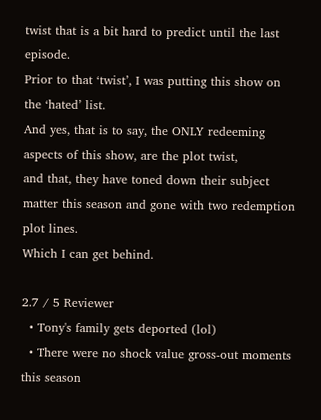twist that is a bit hard to predict until the last episode.
Prior to that ‘twist’, I was putting this show on the ‘hated’ list.
And yes, that is to say, the ONLY redeeming aspects of this show, are the plot twist,
and that, they have toned down their subject matter this season and gone with two redemption plot lines.
Which I can get behind.

2.7 / 5 Reviewer
  • Tony's family gets deported (lol)
  • There were no shock value gross-out moments this season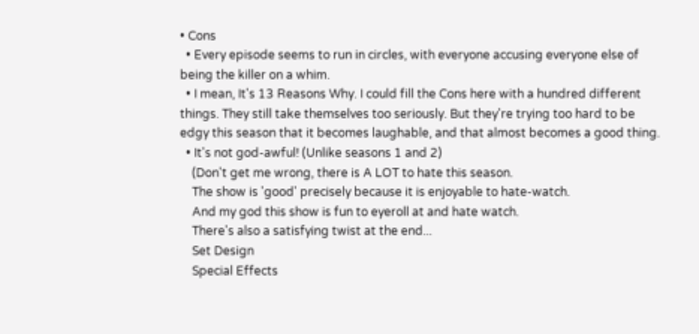• Cons
  • Every episode seems to run in circles, with everyone accusing everyone else of being the killer on a whim.
  • I mean, It's 13 Reasons Why. I could fill the Cons here with a hundred different things. They still take themselves too seriously. But they're trying too hard to be edgy this season that it becomes laughable, and that almost becomes a good thing.
  • It's not god-awful! (Unlike seasons 1 and 2)
    (Don't get me wrong, there is A LOT to hate this season.
    The show is 'good' precisely because it is enjoyable to hate-watch.
    And my god this show is fun to eyeroll at and hate watch.
    There's also a satisfying twist at the end...
    Set Design
    Special Effects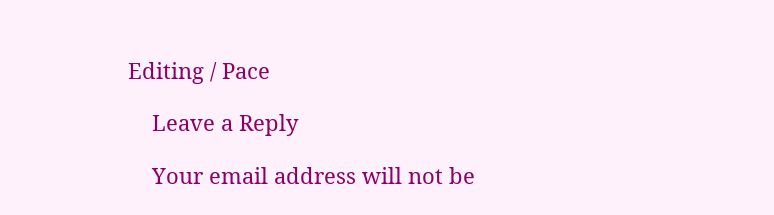Editing / Pace

    Leave a Reply

    Your email address will not be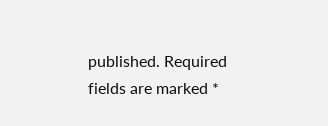published. Required fields are marked *